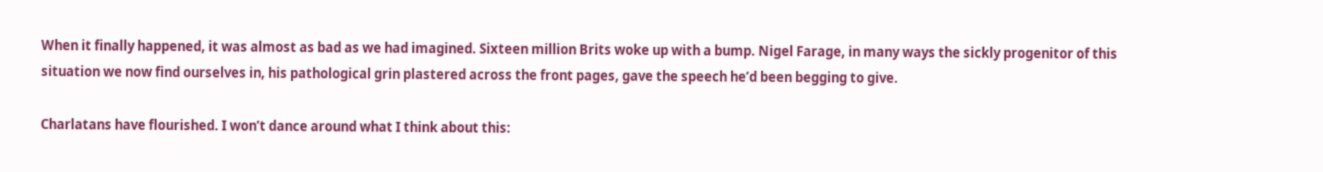When it finally happened, it was almost as bad as we had imagined. Sixteen million Brits woke up with a bump. Nigel Farage, in many ways the sickly progenitor of this situation we now find ourselves in, his pathological grin plastered across the front pages, gave the speech he’d been begging to give.

Charlatans have flourished. I won’t dance around what I think about this: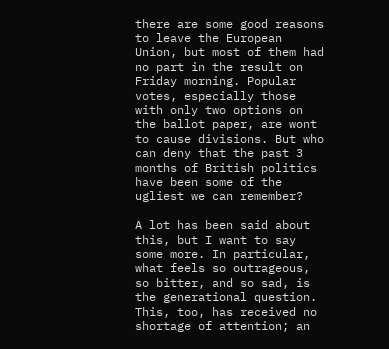there are some good reasons to leave the European Union, but most of them had no part in the result on Friday morning. Popular votes, especially those with only two options on the ballot paper, are wont to cause divisions. But who can deny that the past 3 months of British politics have been some of the ugliest we can remember?

A lot has been said about this, but I want to say some more. In particular, what feels so outrageous, so bitter, and so sad, is the generational question. This, too, has received no shortage of attention; an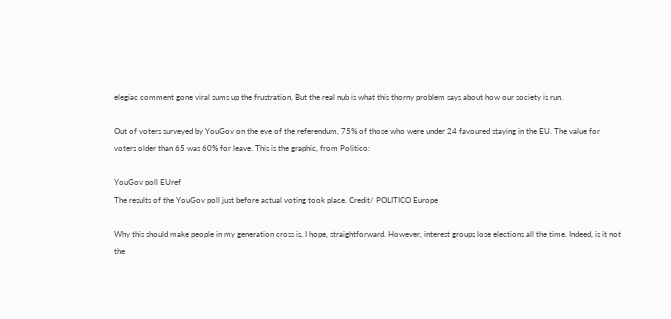elegiac comment gone viral sums up the frustration. But the real nub is what this thorny problem says about how our society is run.

Out of voters surveyed by YouGov on the eve of the referendum, 75% of those who were under 24 favoured staying in the EU. The value for voters older than 65 was 60% for leave. This is the graphic, from Politico:

YouGov poll EUref
The results of the YouGov poll just before actual voting took place. Credit/ POLITICO Europe

Why this should make people in my generation cross is, I hope, straightforward. However, interest groups lose elections all the time. Indeed, is it not the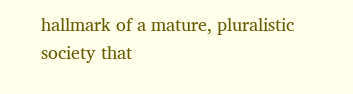hallmark of a mature, pluralistic society that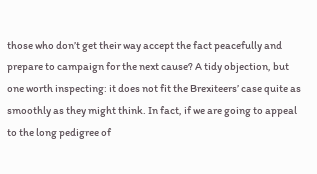those who don’t get their way accept the fact peacefully and prepare to campaign for the next cause? A tidy objection, but one worth inspecting: it does not fit the Brexiteers’ case quite as smoothly as they might think. In fact, if we are going to appeal to the long pedigree of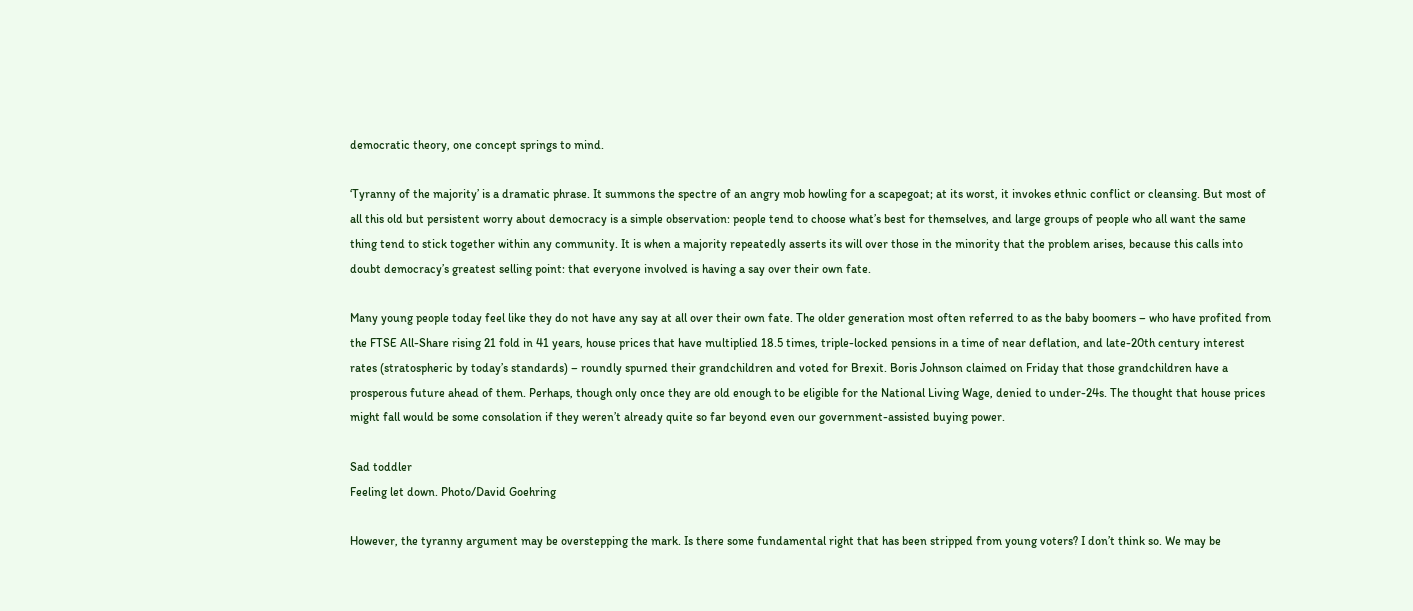democratic theory, one concept springs to mind.

‘Tyranny of the majority’ is a dramatic phrase. It summons the spectre of an angry mob howling for a scapegoat; at its worst, it invokes ethnic conflict or cleansing. But most of all this old but persistent worry about democracy is a simple observation: people tend to choose what’s best for themselves, and large groups of people who all want the same thing tend to stick together within any community. It is when a majority repeatedly asserts its will over those in the minority that the problem arises, because this calls into doubt democracy’s greatest selling point: that everyone involved is having a say over their own fate.

Many young people today feel like they do not have any say at all over their own fate. The older generation most often referred to as the baby boomers – who have profited from the FTSE All-Share rising 21 fold in 41 years, house prices that have multiplied 18.5 times, triple-locked pensions in a time of near deflation, and late-20th century interest rates (stratospheric by today’s standards) – roundly spurned their grandchildren and voted for Brexit. Boris Johnson claimed on Friday that those grandchildren have a prosperous future ahead of them. Perhaps, though only once they are old enough to be eligible for the National Living Wage, denied to under-24s. The thought that house prices might fall would be some consolation if they weren’t already quite so far beyond even our government-assisted buying power.

Sad toddler
Feeling let down. Photo/David Goehring

However, the tyranny argument may be overstepping the mark. Is there some fundamental right that has been stripped from young voters? I don’t think so. We may be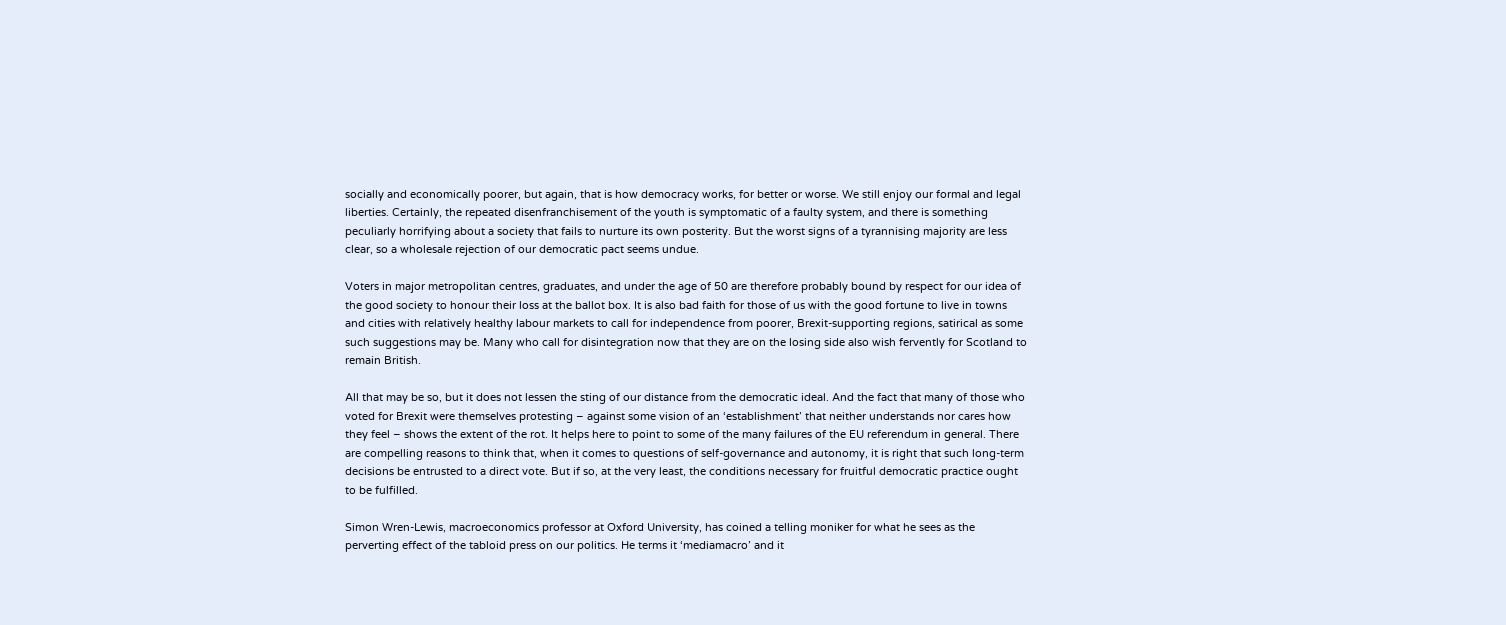socially and economically poorer, but again, that is how democracy works, for better or worse. We still enjoy our formal and legal liberties. Certainly, the repeated disenfranchisement of the youth is symptomatic of a faulty system, and there is something peculiarly horrifying about a society that fails to nurture its own posterity. But the worst signs of a tyrannising majority are less clear, so a wholesale rejection of our democratic pact seems undue.

Voters in major metropolitan centres, graduates, and under the age of 50 are therefore probably bound by respect for our idea of the good society to honour their loss at the ballot box. It is also bad faith for those of us with the good fortune to live in towns and cities with relatively healthy labour markets to call for independence from poorer, Brexit-supporting regions, satirical as some such suggestions may be. Many who call for disintegration now that they are on the losing side also wish fervently for Scotland to remain British.

All that may be so, but it does not lessen the sting of our distance from the democratic ideal. And the fact that many of those who voted for Brexit were themselves protesting – against some vision of an ‘establishment’ that neither understands nor cares how they feel – shows the extent of the rot. It helps here to point to some of the many failures of the EU referendum in general. There are compelling reasons to think that, when it comes to questions of self-governance and autonomy, it is right that such long-term decisions be entrusted to a direct vote. But if so, at the very least, the conditions necessary for fruitful democratic practice ought to be fulfilled.

Simon Wren-Lewis, macroeconomics professor at Oxford University, has coined a telling moniker for what he sees as the perverting effect of the tabloid press on our politics. He terms it ‘mediamacro’ and it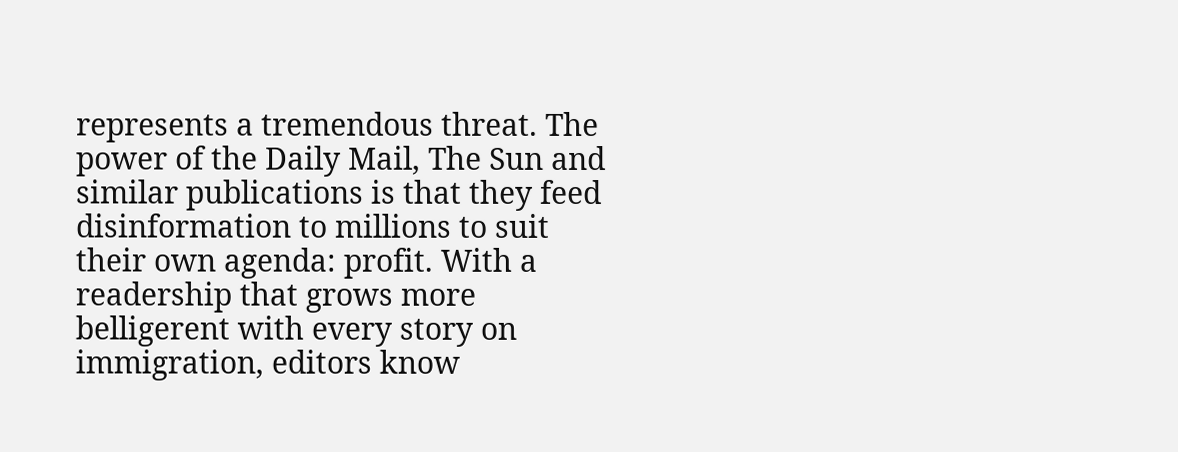represents a tremendous threat. The power of the Daily Mail, The Sun and similar publications is that they feed disinformation to millions to suit their own agenda: profit. With a readership that grows more belligerent with every story on immigration, editors know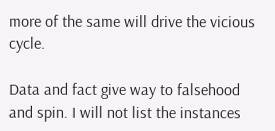more of the same will drive the vicious cycle.

Data and fact give way to falsehood and spin. I will not list the instances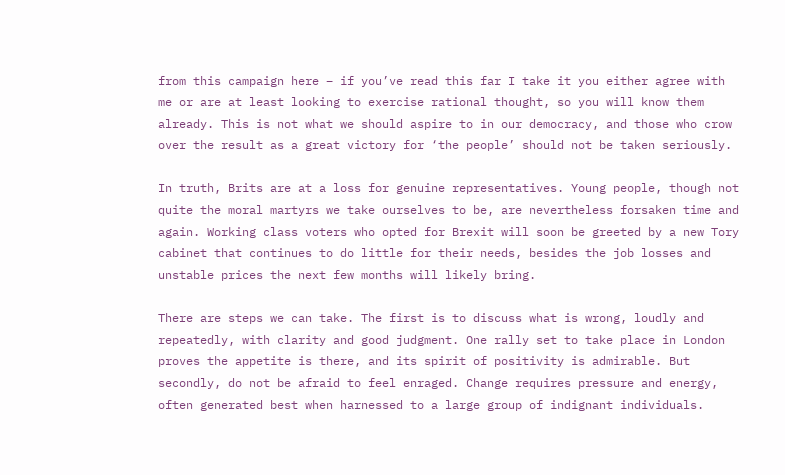from this campaign here – if you’ve read this far I take it you either agree with me or are at least looking to exercise rational thought, so you will know them already. This is not what we should aspire to in our democracy, and those who crow over the result as a great victory for ‘the people’ should not be taken seriously.

In truth, Brits are at a loss for genuine representatives. Young people, though not quite the moral martyrs we take ourselves to be, are nevertheless forsaken time and again. Working class voters who opted for Brexit will soon be greeted by a new Tory cabinet that continues to do little for their needs, besides the job losses and unstable prices the next few months will likely bring.

There are steps we can take. The first is to discuss what is wrong, loudly and repeatedly, with clarity and good judgment. One rally set to take place in London proves the appetite is there, and its spirit of positivity is admirable. But secondly, do not be afraid to feel enraged. Change requires pressure and energy, often generated best when harnessed to a large group of indignant individuals.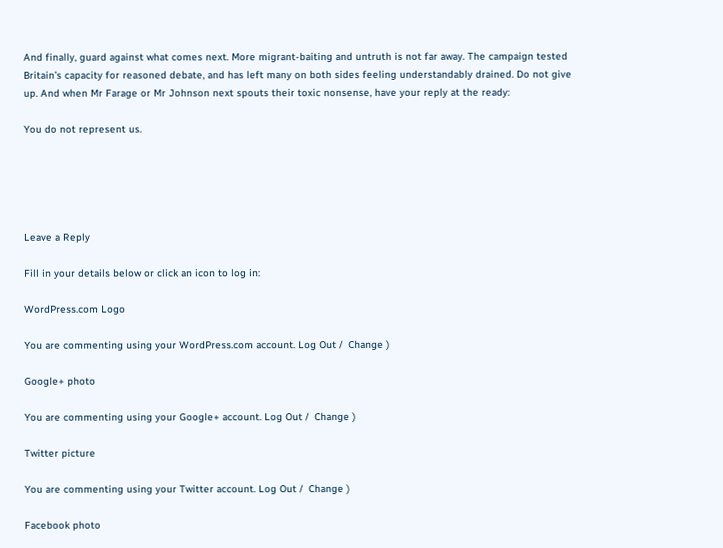And finally, guard against what comes next. More migrant-baiting and untruth is not far away. The campaign tested Britain’s capacity for reasoned debate, and has left many on both sides feeling understandably drained. Do not give up. And when Mr Farage or Mr Johnson next spouts their toxic nonsense, have your reply at the ready:

You do not represent us.





Leave a Reply

Fill in your details below or click an icon to log in:

WordPress.com Logo

You are commenting using your WordPress.com account. Log Out /  Change )

Google+ photo

You are commenting using your Google+ account. Log Out /  Change )

Twitter picture

You are commenting using your Twitter account. Log Out /  Change )

Facebook photo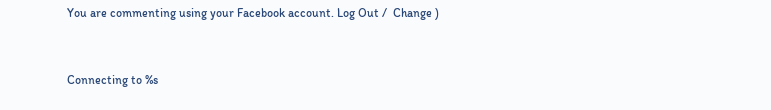You are commenting using your Facebook account. Log Out /  Change )


Connecting to %s